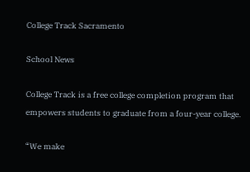College Track Sacramento

School News

College Track is a free college completion program that empowers students to graduate from a four-year college.

“We make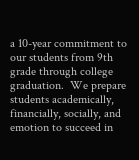a 10-year commitment to our students from 9th grade through college graduation.  We prepare students academically, financially, socially, and emotion to succeed in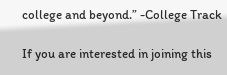college and beyond.” -College Track

If you are interested in joining this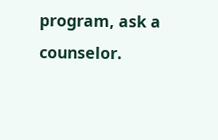program, ask a counselor.